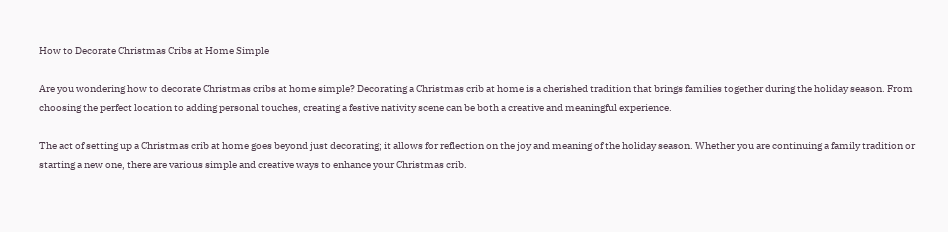How to Decorate Christmas Cribs at Home Simple

Are you wondering how to decorate Christmas cribs at home simple? Decorating a Christmas crib at home is a cherished tradition that brings families together during the holiday season. From choosing the perfect location to adding personal touches, creating a festive nativity scene can be both a creative and meaningful experience.

The act of setting up a Christmas crib at home goes beyond just decorating; it allows for reflection on the joy and meaning of the holiday season. Whether you are continuing a family tradition or starting a new one, there are various simple and creative ways to enhance your Christmas crib.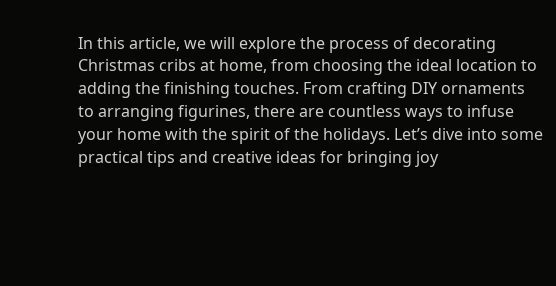In this article, we will explore the process of decorating Christmas cribs at home, from choosing the ideal location to adding the finishing touches. From crafting DIY ornaments to arranging figurines, there are countless ways to infuse your home with the spirit of the holidays. Let’s dive into some practical tips and creative ideas for bringing joy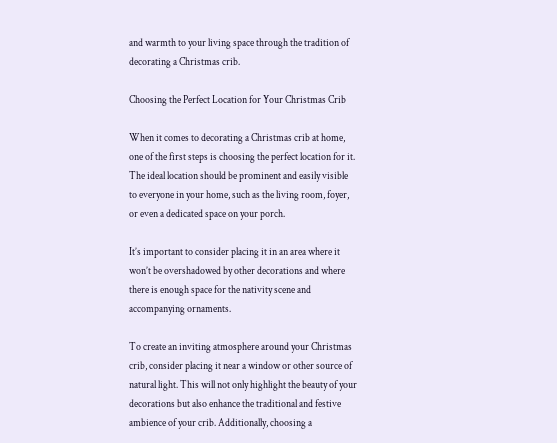and warmth to your living space through the tradition of decorating a Christmas crib.

Choosing the Perfect Location for Your Christmas Crib

When it comes to decorating a Christmas crib at home, one of the first steps is choosing the perfect location for it. The ideal location should be prominent and easily visible to everyone in your home, such as the living room, foyer, or even a dedicated space on your porch.

It’s important to consider placing it in an area where it won’t be overshadowed by other decorations and where there is enough space for the nativity scene and accompanying ornaments.

To create an inviting atmosphere around your Christmas crib, consider placing it near a window or other source of natural light. This will not only highlight the beauty of your decorations but also enhance the traditional and festive ambience of your crib. Additionally, choosing a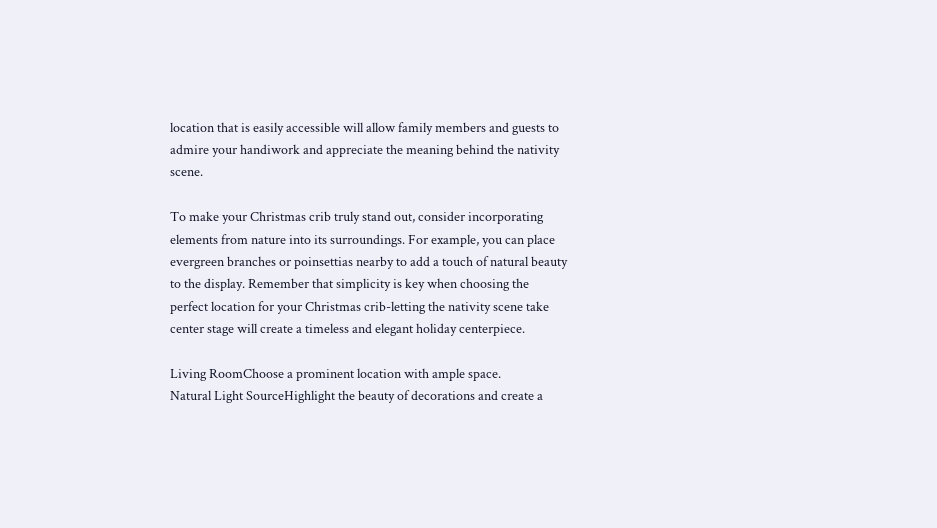location that is easily accessible will allow family members and guests to admire your handiwork and appreciate the meaning behind the nativity scene.

To make your Christmas crib truly stand out, consider incorporating elements from nature into its surroundings. For example, you can place evergreen branches or poinsettias nearby to add a touch of natural beauty to the display. Remember that simplicity is key when choosing the perfect location for your Christmas crib-letting the nativity scene take center stage will create a timeless and elegant holiday centerpiece.

Living RoomChoose a prominent location with ample space.
Natural Light SourceHighlight the beauty of decorations and create a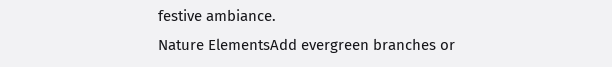festive ambiance.
Nature ElementsAdd evergreen branches or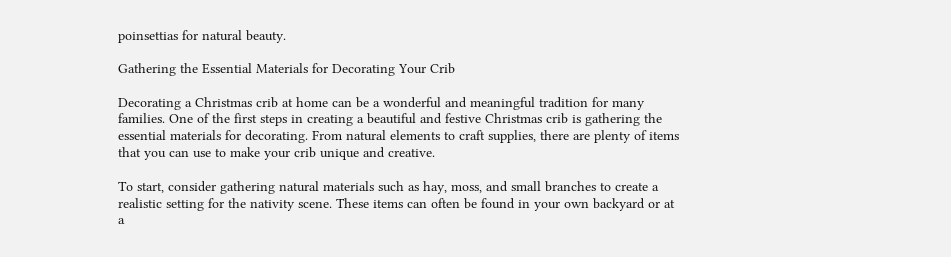poinsettias for natural beauty.

Gathering the Essential Materials for Decorating Your Crib

Decorating a Christmas crib at home can be a wonderful and meaningful tradition for many families. One of the first steps in creating a beautiful and festive Christmas crib is gathering the essential materials for decorating. From natural elements to craft supplies, there are plenty of items that you can use to make your crib unique and creative.

To start, consider gathering natural materials such as hay, moss, and small branches to create a realistic setting for the nativity scene. These items can often be found in your own backyard or at a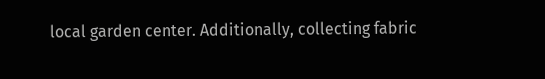local garden center. Additionally, collecting fabric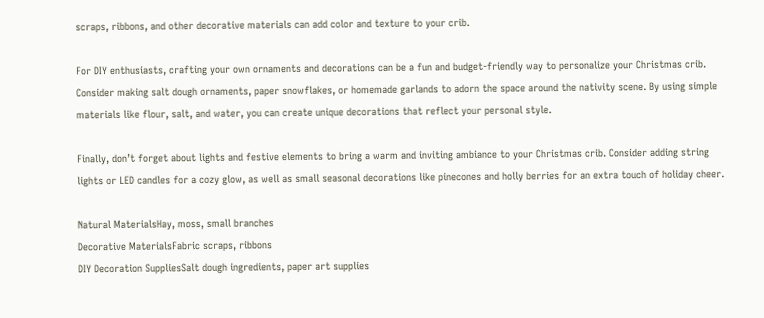scraps, ribbons, and other decorative materials can add color and texture to your crib.

For DIY enthusiasts, crafting your own ornaments and decorations can be a fun and budget-friendly way to personalize your Christmas crib. Consider making salt dough ornaments, paper snowflakes, or homemade garlands to adorn the space around the nativity scene. By using simple materials like flour, salt, and water, you can create unique decorations that reflect your personal style.

Finally, don’t forget about lights and festive elements to bring a warm and inviting ambiance to your Christmas crib. Consider adding string lights or LED candles for a cozy glow, as well as small seasonal decorations like pinecones and holly berries for an extra touch of holiday cheer.

Natural MaterialsHay, moss, small branches
Decorative MaterialsFabric scraps, ribbons
DIY Decoration SuppliesSalt dough ingredients, paper art supplies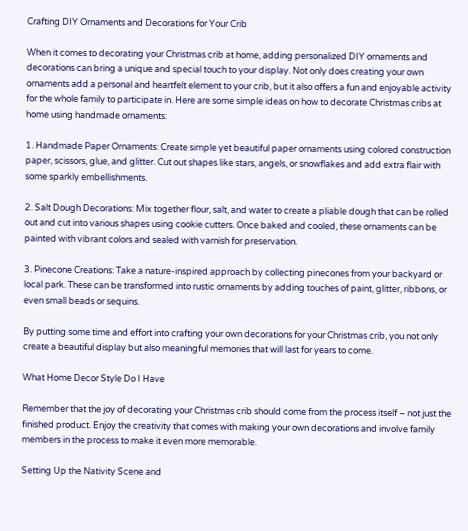Crafting DIY Ornaments and Decorations for Your Crib

When it comes to decorating your Christmas crib at home, adding personalized DIY ornaments and decorations can bring a unique and special touch to your display. Not only does creating your own ornaments add a personal and heartfelt element to your crib, but it also offers a fun and enjoyable activity for the whole family to participate in. Here are some simple ideas on how to decorate Christmas cribs at home using handmade ornaments:

1. Handmade Paper Ornaments: Create simple yet beautiful paper ornaments using colored construction paper, scissors, glue, and glitter. Cut out shapes like stars, angels, or snowflakes and add extra flair with some sparkly embellishments.

2. Salt Dough Decorations: Mix together flour, salt, and water to create a pliable dough that can be rolled out and cut into various shapes using cookie cutters. Once baked and cooled, these ornaments can be painted with vibrant colors and sealed with varnish for preservation.

3. Pinecone Creations: Take a nature-inspired approach by collecting pinecones from your backyard or local park. These can be transformed into rustic ornaments by adding touches of paint, glitter, ribbons, or even small beads or sequins.

By putting some time and effort into crafting your own decorations for your Christmas crib, you not only create a beautiful display but also meaningful memories that will last for years to come.

What Home Decor Style Do I Have

Remember that the joy of decorating your Christmas crib should come from the process itself – not just the finished product. Enjoy the creativity that comes with making your own decorations and involve family members in the process to make it even more memorable.

Setting Up the Nativity Scene and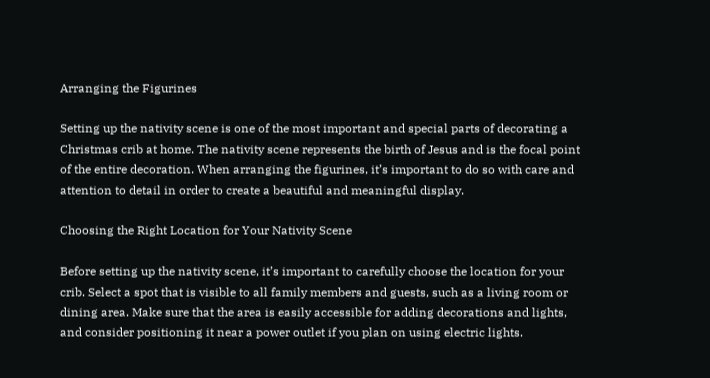Arranging the Figurines

Setting up the nativity scene is one of the most important and special parts of decorating a Christmas crib at home. The nativity scene represents the birth of Jesus and is the focal point of the entire decoration. When arranging the figurines, it’s important to do so with care and attention to detail in order to create a beautiful and meaningful display.

Choosing the Right Location for Your Nativity Scene

Before setting up the nativity scene, it’s important to carefully choose the location for your crib. Select a spot that is visible to all family members and guests, such as a living room or dining area. Make sure that the area is easily accessible for adding decorations and lights, and consider positioning it near a power outlet if you plan on using electric lights.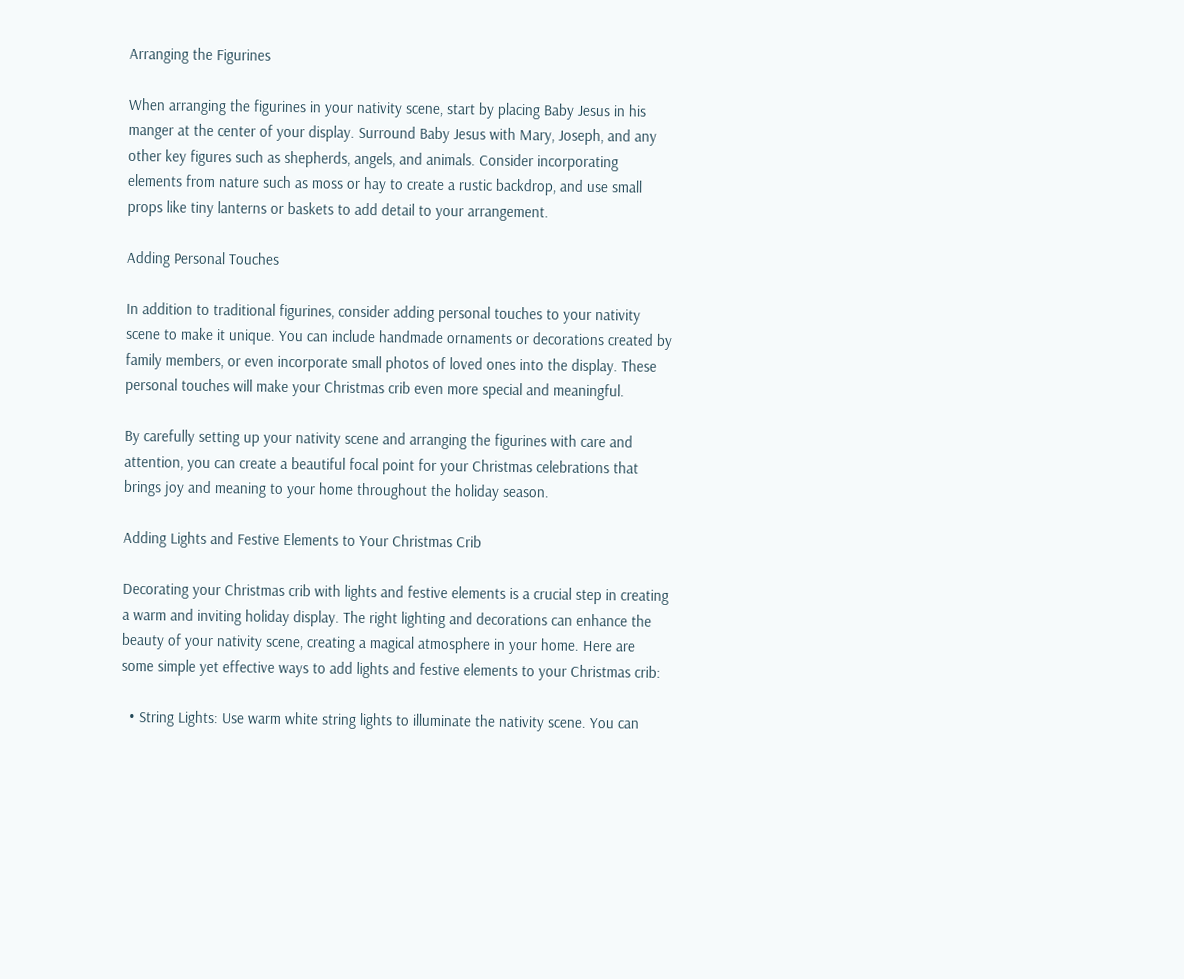Arranging the Figurines

When arranging the figurines in your nativity scene, start by placing Baby Jesus in his manger at the center of your display. Surround Baby Jesus with Mary, Joseph, and any other key figures such as shepherds, angels, and animals. Consider incorporating elements from nature such as moss or hay to create a rustic backdrop, and use small props like tiny lanterns or baskets to add detail to your arrangement.

Adding Personal Touches

In addition to traditional figurines, consider adding personal touches to your nativity scene to make it unique. You can include handmade ornaments or decorations created by family members, or even incorporate small photos of loved ones into the display. These personal touches will make your Christmas crib even more special and meaningful.

By carefully setting up your nativity scene and arranging the figurines with care and attention, you can create a beautiful focal point for your Christmas celebrations that brings joy and meaning to your home throughout the holiday season.

Adding Lights and Festive Elements to Your Christmas Crib

Decorating your Christmas crib with lights and festive elements is a crucial step in creating a warm and inviting holiday display. The right lighting and decorations can enhance the beauty of your nativity scene, creating a magical atmosphere in your home. Here are some simple yet effective ways to add lights and festive elements to your Christmas crib:

  • String Lights: Use warm white string lights to illuminate the nativity scene. You can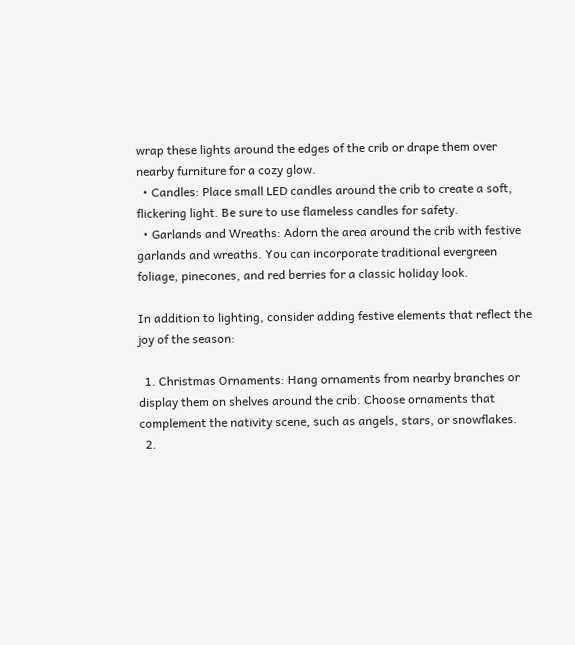wrap these lights around the edges of the crib or drape them over nearby furniture for a cozy glow.
  • Candles: Place small LED candles around the crib to create a soft, flickering light. Be sure to use flameless candles for safety.
  • Garlands and Wreaths: Adorn the area around the crib with festive garlands and wreaths. You can incorporate traditional evergreen foliage, pinecones, and red berries for a classic holiday look.

In addition to lighting, consider adding festive elements that reflect the joy of the season:

  1. Christmas Ornaments: Hang ornaments from nearby branches or display them on shelves around the crib. Choose ornaments that complement the nativity scene, such as angels, stars, or snowflakes.
  2.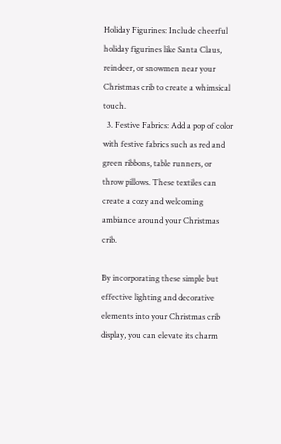Holiday Figurines: Include cheerful holiday figurines like Santa Claus, reindeer, or snowmen near your Christmas crib to create a whimsical touch.
  3. Festive Fabrics: Add a pop of color with festive fabrics such as red and green ribbons, table runners, or throw pillows. These textiles can create a cozy and welcoming ambiance around your Christmas crib.

By incorporating these simple but effective lighting and decorative elements into your Christmas crib display, you can elevate its charm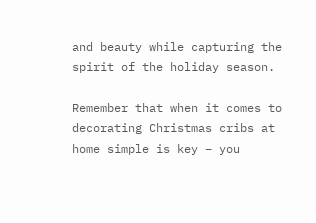and beauty while capturing the spirit of the holiday season.

Remember that when it comes to decorating Christmas cribs at home simple is key – you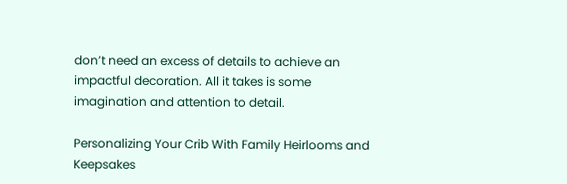don’t need an excess of details to achieve an impactful decoration. All it takes is some imagination and attention to detail.

Personalizing Your Crib With Family Heirlooms and Keepsakes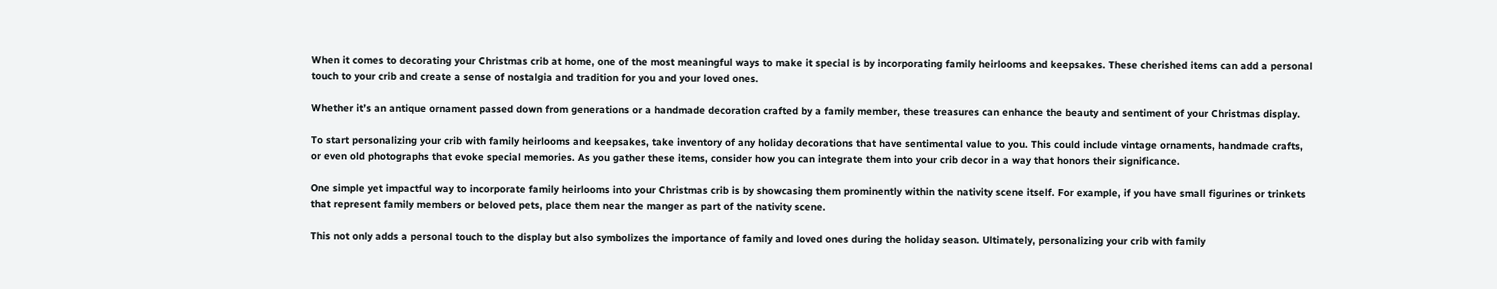When it comes to decorating your Christmas crib at home, one of the most meaningful ways to make it special is by incorporating family heirlooms and keepsakes. These cherished items can add a personal touch to your crib and create a sense of nostalgia and tradition for you and your loved ones.

Whether it’s an antique ornament passed down from generations or a handmade decoration crafted by a family member, these treasures can enhance the beauty and sentiment of your Christmas display.

To start personalizing your crib with family heirlooms and keepsakes, take inventory of any holiday decorations that have sentimental value to you. This could include vintage ornaments, handmade crafts, or even old photographs that evoke special memories. As you gather these items, consider how you can integrate them into your crib decor in a way that honors their significance.

One simple yet impactful way to incorporate family heirlooms into your Christmas crib is by showcasing them prominently within the nativity scene itself. For example, if you have small figurines or trinkets that represent family members or beloved pets, place them near the manger as part of the nativity scene.

This not only adds a personal touch to the display but also symbolizes the importance of family and loved ones during the holiday season. Ultimately, personalizing your crib with family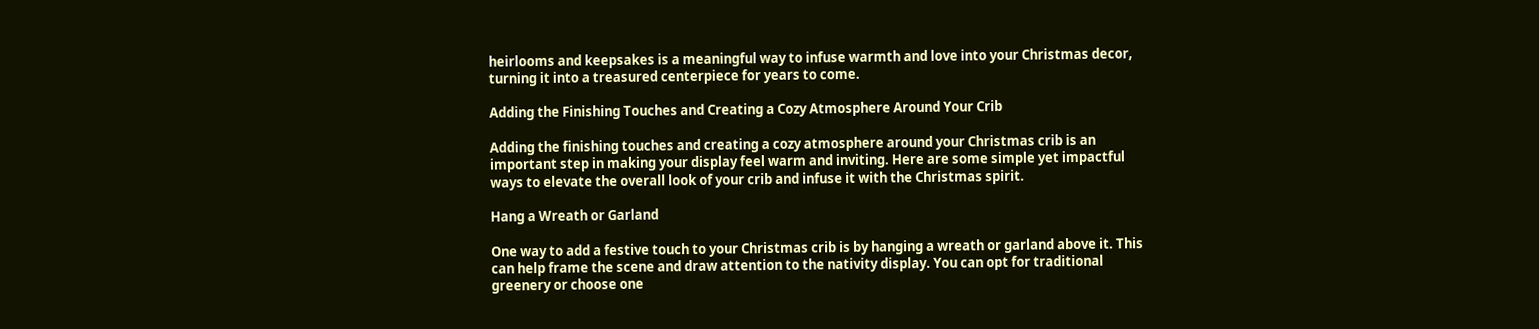heirlooms and keepsakes is a meaningful way to infuse warmth and love into your Christmas decor, turning it into a treasured centerpiece for years to come.

Adding the Finishing Touches and Creating a Cozy Atmosphere Around Your Crib

Adding the finishing touches and creating a cozy atmosphere around your Christmas crib is an important step in making your display feel warm and inviting. Here are some simple yet impactful ways to elevate the overall look of your crib and infuse it with the Christmas spirit.

Hang a Wreath or Garland

One way to add a festive touch to your Christmas crib is by hanging a wreath or garland above it. This can help frame the scene and draw attention to the nativity display. You can opt for traditional greenery or choose one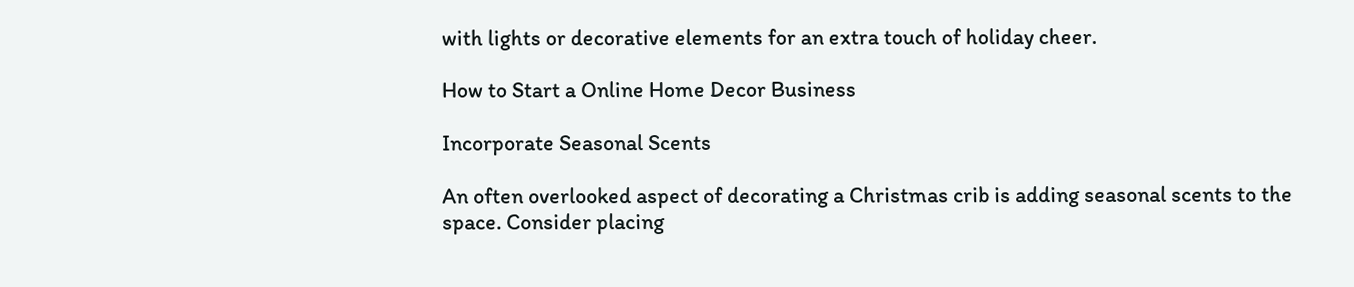with lights or decorative elements for an extra touch of holiday cheer.

How to Start a Online Home Decor Business

Incorporate Seasonal Scents

An often overlooked aspect of decorating a Christmas crib is adding seasonal scents to the space. Consider placing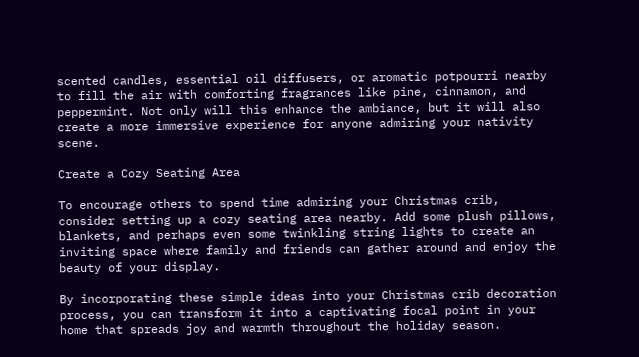scented candles, essential oil diffusers, or aromatic potpourri nearby to fill the air with comforting fragrances like pine, cinnamon, and peppermint. Not only will this enhance the ambiance, but it will also create a more immersive experience for anyone admiring your nativity scene.

Create a Cozy Seating Area

To encourage others to spend time admiring your Christmas crib, consider setting up a cozy seating area nearby. Add some plush pillows, blankets, and perhaps even some twinkling string lights to create an inviting space where family and friends can gather around and enjoy the beauty of your display.

By incorporating these simple ideas into your Christmas crib decoration process, you can transform it into a captivating focal point in your home that spreads joy and warmth throughout the holiday season.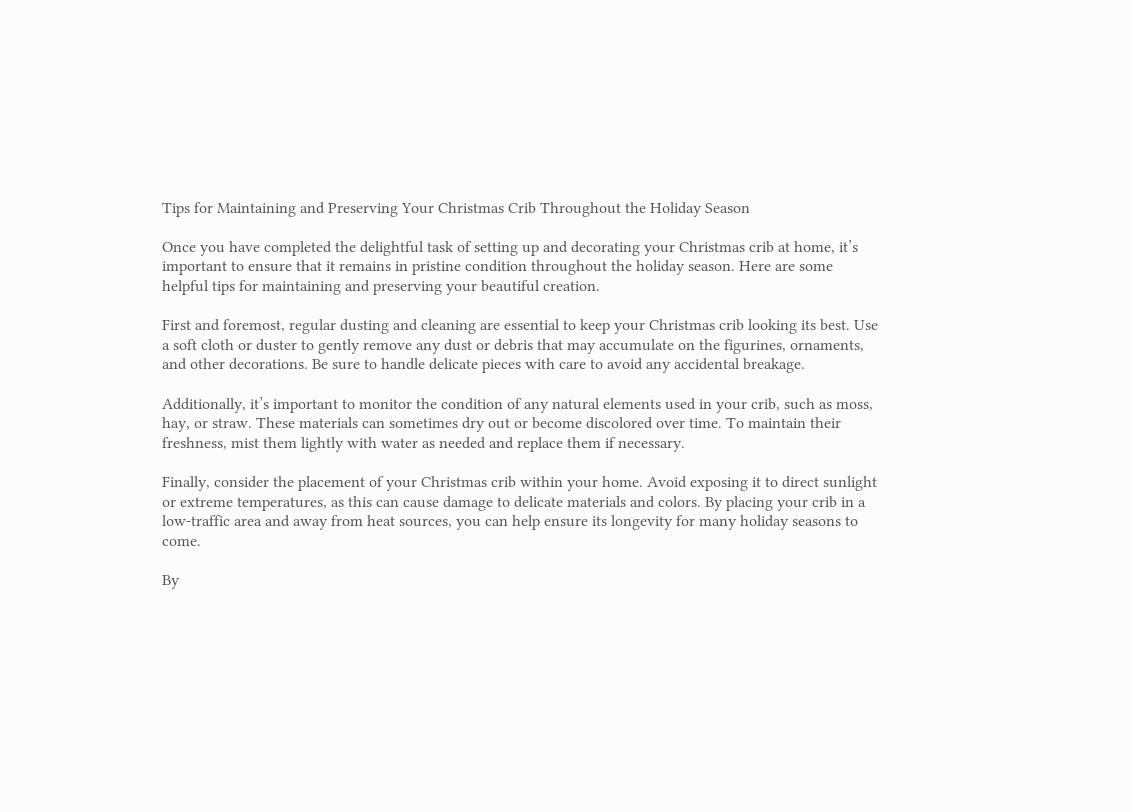Tips for Maintaining and Preserving Your Christmas Crib Throughout the Holiday Season

Once you have completed the delightful task of setting up and decorating your Christmas crib at home, it’s important to ensure that it remains in pristine condition throughout the holiday season. Here are some helpful tips for maintaining and preserving your beautiful creation.

First and foremost, regular dusting and cleaning are essential to keep your Christmas crib looking its best. Use a soft cloth or duster to gently remove any dust or debris that may accumulate on the figurines, ornaments, and other decorations. Be sure to handle delicate pieces with care to avoid any accidental breakage.

Additionally, it’s important to monitor the condition of any natural elements used in your crib, such as moss, hay, or straw. These materials can sometimes dry out or become discolored over time. To maintain their freshness, mist them lightly with water as needed and replace them if necessary.

Finally, consider the placement of your Christmas crib within your home. Avoid exposing it to direct sunlight or extreme temperatures, as this can cause damage to delicate materials and colors. By placing your crib in a low-traffic area and away from heat sources, you can help ensure its longevity for many holiday seasons to come.

By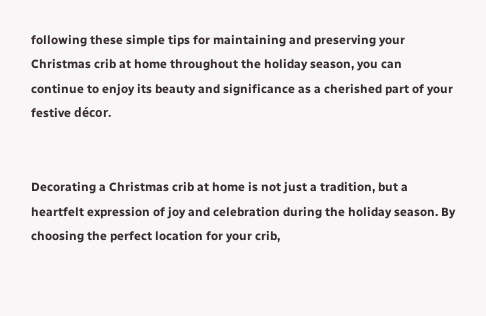following these simple tips for maintaining and preserving your Christmas crib at home throughout the holiday season, you can continue to enjoy its beauty and significance as a cherished part of your festive décor.


Decorating a Christmas crib at home is not just a tradition, but a heartfelt expression of joy and celebration during the holiday season. By choosing the perfect location for your crib,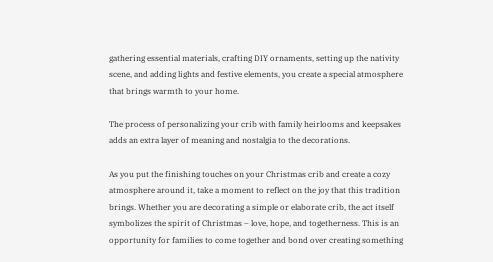gathering essential materials, crafting DIY ornaments, setting up the nativity scene, and adding lights and festive elements, you create a special atmosphere that brings warmth to your home.

The process of personalizing your crib with family heirlooms and keepsakes adds an extra layer of meaning and nostalgia to the decorations.

As you put the finishing touches on your Christmas crib and create a cozy atmosphere around it, take a moment to reflect on the joy that this tradition brings. Whether you are decorating a simple or elaborate crib, the act itself symbolizes the spirit of Christmas – love, hope, and togetherness. This is an opportunity for families to come together and bond over creating something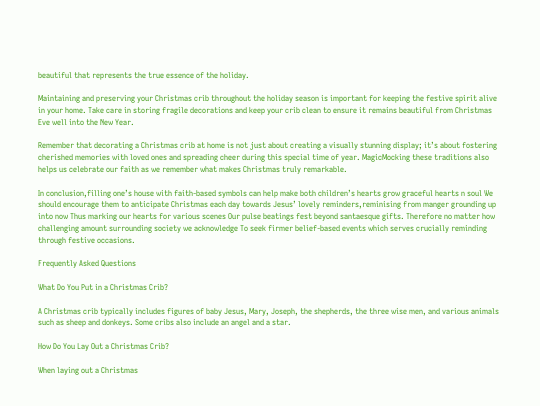beautiful that represents the true essence of the holiday.

Maintaining and preserving your Christmas crib throughout the holiday season is important for keeping the festive spirit alive in your home. Take care in storing fragile decorations and keep your crib clean to ensure it remains beautiful from Christmas Eve well into the New Year.

Remember that decorating a Christmas crib at home is not just about creating a visually stunning display; it’s about fostering cherished memories with loved ones and spreading cheer during this special time of year. MagicMocking these traditions also helps us celebrate our faith as we remember what makes Christmas truly remarkable.

In conclusion,filling one’s house with faith-based symbols can help make both children’s hearts grow graceful hearts n soul We should encourage them to anticipate Christmas each day towards Jesus’ lovely reminders,reminising from manger grounding up into now Thus marking our hearts for various scenes Our pulse beatings fest beyond santaesque gifts. Therefore no matter how challenging amount surrounding society we acknowledge To seek firmer belief-based events which serves crucially reminding through festive occasions.

Frequently Asked Questions

What Do You Put in a Christmas Crib?

A Christmas crib typically includes figures of baby Jesus, Mary, Joseph, the shepherds, the three wise men, and various animals such as sheep and donkeys. Some cribs also include an angel and a star.

How Do You Lay Out a Christmas Crib?

When laying out a Christmas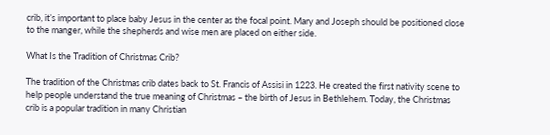crib, it’s important to place baby Jesus in the center as the focal point. Mary and Joseph should be positioned close to the manger, while the shepherds and wise men are placed on either side.

What Is the Tradition of Christmas Crib?

The tradition of the Christmas crib dates back to St. Francis of Assisi in 1223. He created the first nativity scene to help people understand the true meaning of Christmas – the birth of Jesus in Bethlehem. Today, the Christmas crib is a popular tradition in many Christian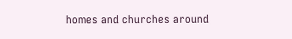homes and churches around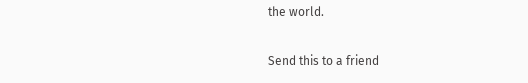the world.

Send this to a friend